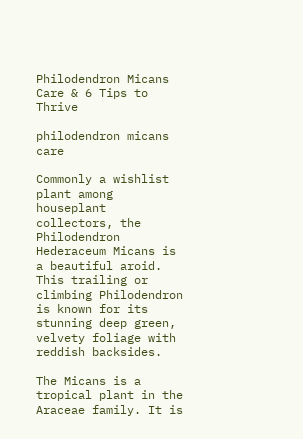Philodendron Micans Care & 6 Tips to Thrive

philodendron micans care

Commonly a wishlist plant among houseplant collectors, the Philodendron Hederaceum Micans is a beautiful aroid. This trailing or climbing Philodendron is known for its stunning deep green, velvety foliage with reddish backsides.

The Micans is a tropical plant in the Araceae family. It is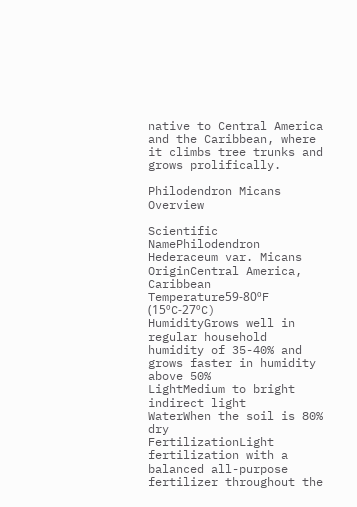native to Central America and the Caribbean, where it climbs tree trunks and grows prolifically.

Philodendron Micans Overview

Scientific NamePhilodendron Hederaceum var. Micans
OriginCentral America, Caribbean
Temperature59-80ºF (15ºC-27ºC)
HumidityGrows well in regular household humidity of 35-40% and grows faster in humidity above 50%
LightMedium to bright indirect light
WaterWhen the soil is 80% dry
FertilizationLight fertilization with a balanced all-purpose fertilizer throughout the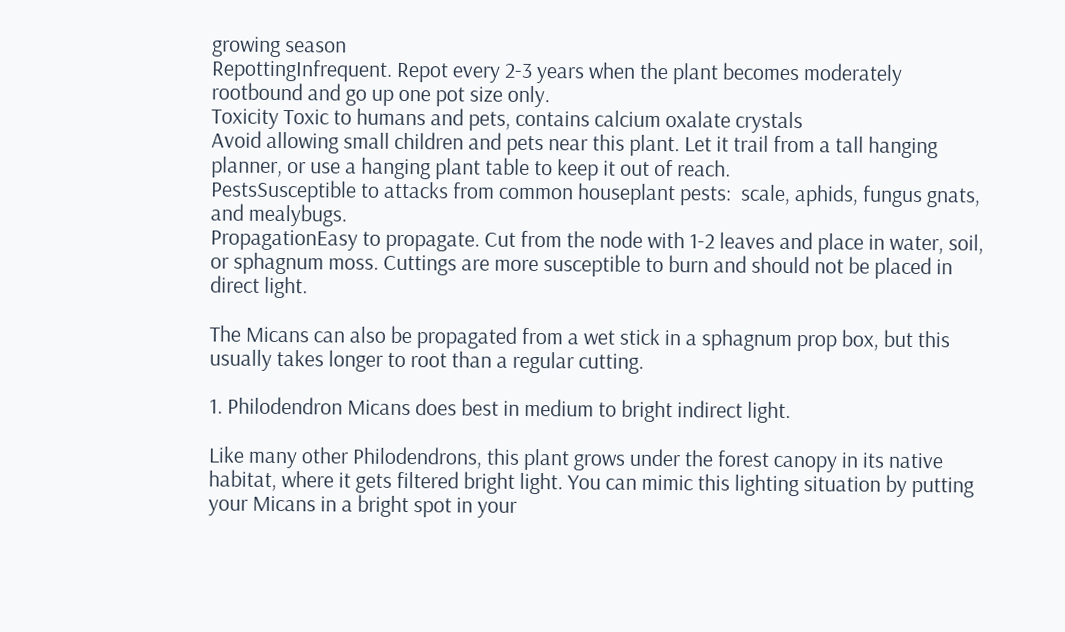growing season
RepottingInfrequent. Repot every 2-3 years when the plant becomes moderately rootbound and go up one pot size only.
Toxicity Toxic to humans and pets, contains calcium oxalate crystals
Avoid allowing small children and pets near this plant. Let it trail from a tall hanging planner, or use a hanging plant table to keep it out of reach.
PestsSusceptible to attacks from common houseplant pests:  scale, aphids, fungus gnats, and mealybugs.
PropagationEasy to propagate. Cut from the node with 1-2 leaves and place in water, soil, or sphagnum moss. Cuttings are more susceptible to burn and should not be placed in direct light.

The Micans can also be propagated from a wet stick in a sphagnum prop box, but this usually takes longer to root than a regular cutting.

1. Philodendron Micans does best in medium to bright indirect light.

Like many other Philodendrons, this plant grows under the forest canopy in its native habitat, where it gets filtered bright light. You can mimic this lighting situation by putting your Micans in a bright spot in your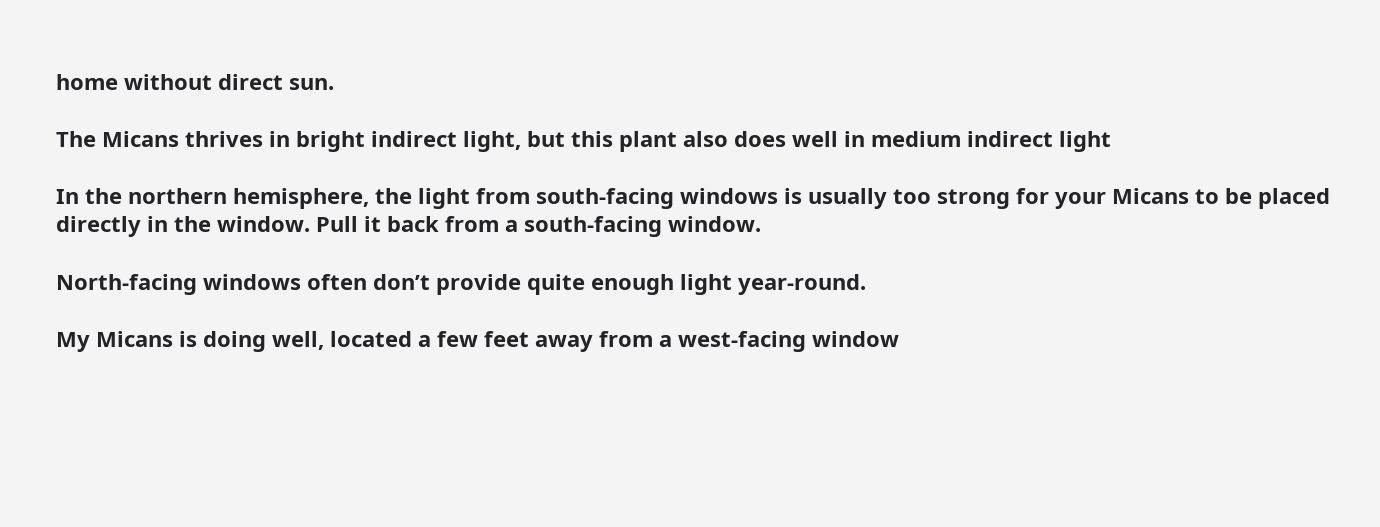home without direct sun.

The Micans thrives in bright indirect light, but this plant also does well in medium indirect light

In the northern hemisphere, the light from south-facing windows is usually too strong for your Micans to be placed directly in the window. Pull it back from a south-facing window.

North-facing windows often don’t provide quite enough light year-round.

My Micans is doing well, located a few feet away from a west-facing window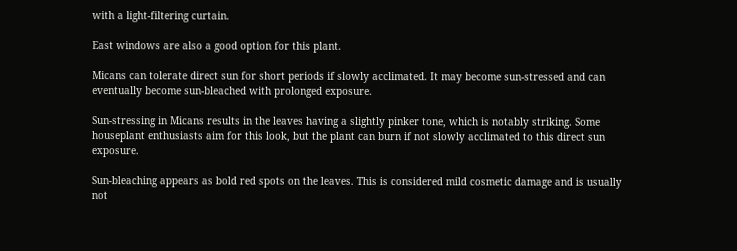with a light-filtering curtain.

East windows are also a good option for this plant.

Micans can tolerate direct sun for short periods if slowly acclimated. It may become sun-stressed and can eventually become sun-bleached with prolonged exposure.

Sun-stressing in Micans results in the leaves having a slightly pinker tone, which is notably striking. Some houseplant enthusiasts aim for this look, but the plant can burn if not slowly acclimated to this direct sun exposure.

Sun-bleaching appears as bold red spots on the leaves. This is considered mild cosmetic damage and is usually not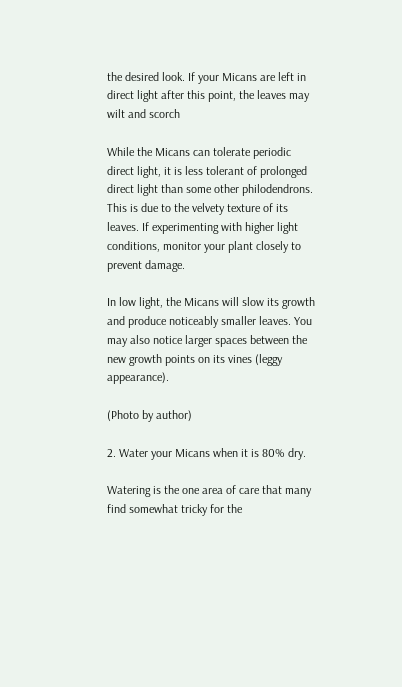the desired look. If your Micans are left in direct light after this point, the leaves may wilt and scorch

While the Micans can tolerate periodic direct light, it is less tolerant of prolonged direct light than some other philodendrons. This is due to the velvety texture of its leaves. If experimenting with higher light conditions, monitor your plant closely to prevent damage.

In low light, the Micans will slow its growth and produce noticeably smaller leaves. You may also notice larger spaces between the new growth points on its vines (leggy appearance).

(Photo by author)

2. Water your Micans when it is 80% dry.

Watering is the one area of care that many find somewhat tricky for the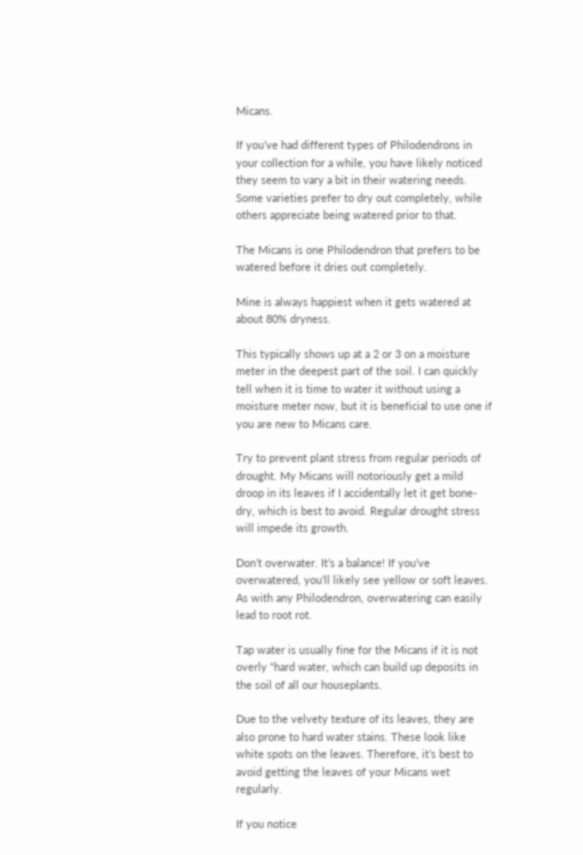Micans.

If you’ve had different types of Philodendrons in your collection for a while, you have likely noticed they seem to vary a bit in their watering needs. Some varieties prefer to dry out completely, while others appreciate being watered prior to that.

The Micans is one Philodendron that prefers to be watered before it dries out completely.

Mine is always happiest when it gets watered at about 80% dryness.

This typically shows up at a 2 or 3 on a moisture meter in the deepest part of the soil. I can quickly tell when it is time to water it without using a moisture meter now, but it is beneficial to use one if you are new to Micans care.

Try to prevent plant stress from regular periods of drought. My Micans will notoriously get a mild droop in its leaves if I accidentally let it get bone-dry, which is best to avoid. Regular drought stress will impede its growth.

Don’t overwater. It’s a balance! If you’ve overwatered, you’ll likely see yellow or soft leaves. As with any Philodendron, overwatering can easily lead to root rot.

Tap water is usually fine for the Micans if it is not overly “hard water, which can build up deposits in the soil of all our houseplants.

Due to the velvety texture of its leaves, they are also prone to hard water stains. These look like white spots on the leaves. Therefore, it’s best to avoid getting the leaves of your Micans wet regularly.

If you notice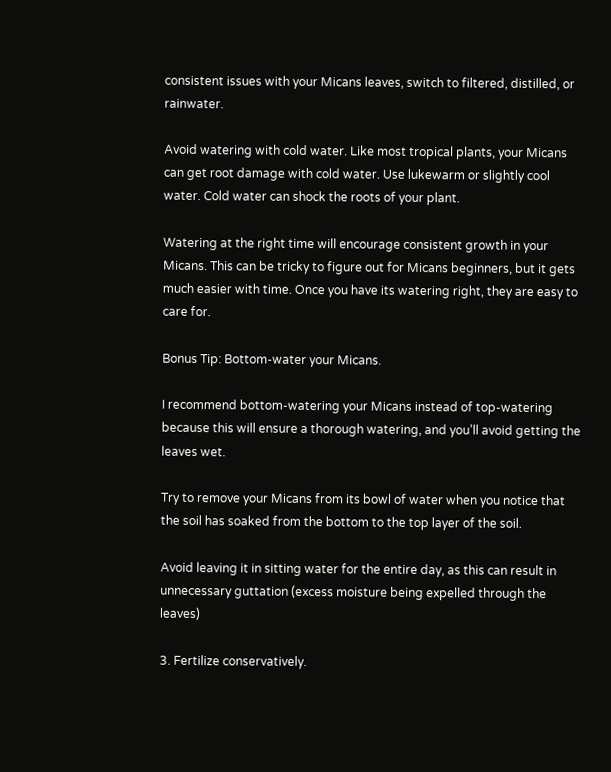consistent issues with your Micans leaves, switch to filtered, distilled, or rainwater.

Avoid watering with cold water. Like most tropical plants, your Micans can get root damage with cold water. Use lukewarm or slightly cool water. Cold water can shock the roots of your plant.

Watering at the right time will encourage consistent growth in your Micans. This can be tricky to figure out for Micans beginners, but it gets much easier with time. Once you have its watering right, they are easy to care for.

Bonus Tip: Bottom-water your Micans.

I recommend bottom-watering your Micans instead of top-watering because this will ensure a thorough watering, and you’ll avoid getting the leaves wet.

Try to remove your Micans from its bowl of water when you notice that the soil has soaked from the bottom to the top layer of the soil.

Avoid leaving it in sitting water for the entire day, as this can result in unnecessary guttation (excess moisture being expelled through the leaves)

3. Fertilize conservatively.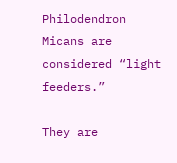Philodendron Micans are considered “light feeders.”

They are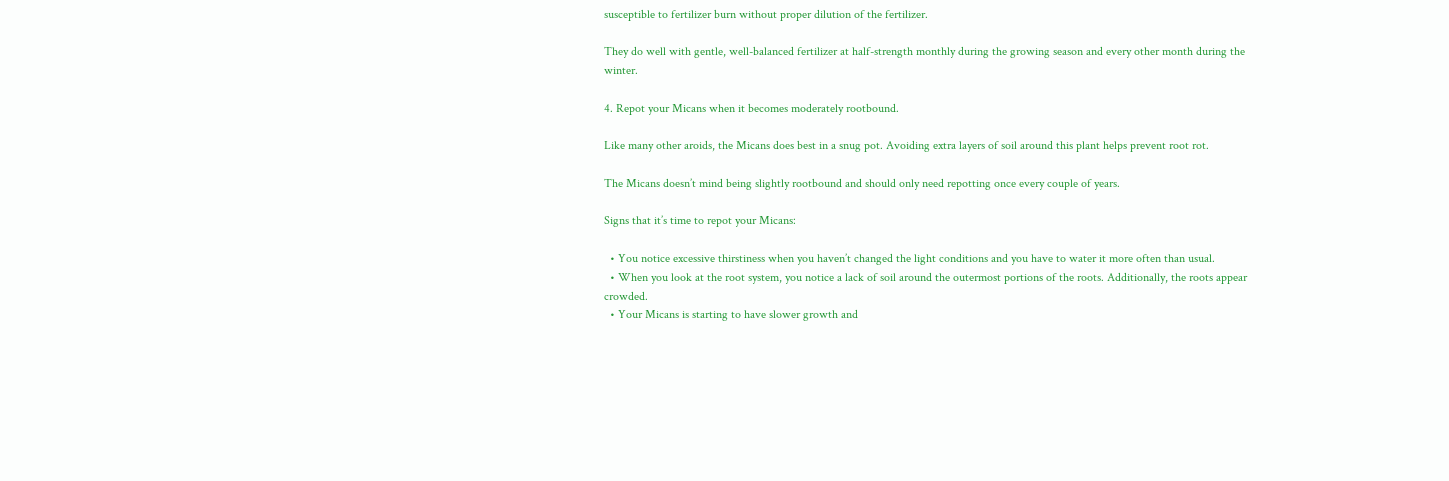susceptible to fertilizer burn without proper dilution of the fertilizer.

They do well with gentle, well-balanced fertilizer at half-strength monthly during the growing season and every other month during the winter.

4. Repot your Micans when it becomes moderately rootbound.

Like many other aroids, the Micans does best in a snug pot. Avoiding extra layers of soil around this plant helps prevent root rot.

The Micans doesn’t mind being slightly rootbound and should only need repotting once every couple of years.

Signs that it’s time to repot your Micans:

  • You notice excessive thirstiness when you haven’t changed the light conditions and you have to water it more often than usual.
  • When you look at the root system, you notice a lack of soil around the outermost portions of the roots. Additionally, the roots appear crowded.
  • Your Micans is starting to have slower growth and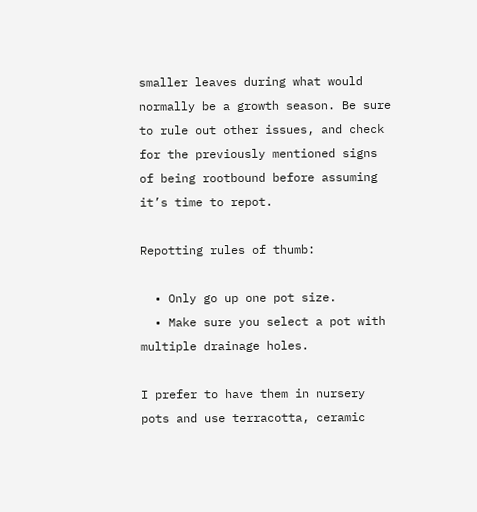smaller leaves during what would normally be a growth season. Be sure to rule out other issues, and check for the previously mentioned signs of being rootbound before assuming it’s time to repot.

Repotting rules of thumb:

  • Only go up one pot size.
  • Make sure you select a pot with multiple drainage holes.

I prefer to have them in nursery pots and use terracotta, ceramic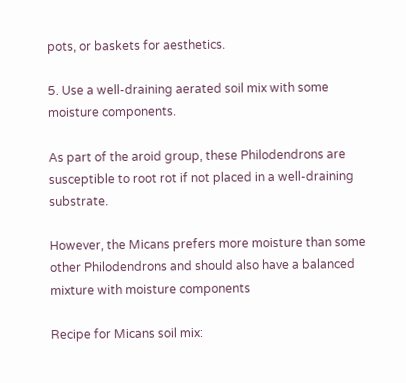pots, or baskets for aesthetics.

5. Use a well-draining aerated soil mix with some moisture components.

As part of the aroid group, these Philodendrons are susceptible to root rot if not placed in a well-draining substrate.

However, the Micans prefers more moisture than some other Philodendrons and should also have a balanced mixture with moisture components

Recipe for Micans soil mix: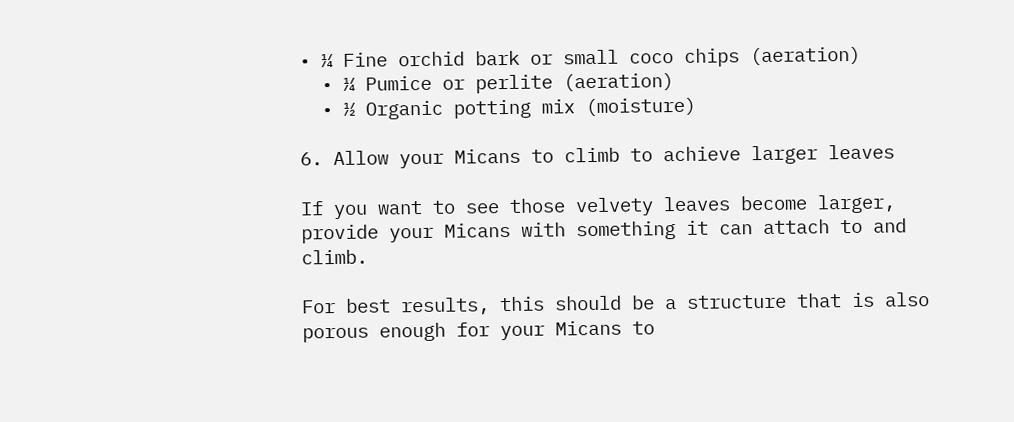• ¼ Fine orchid bark or small coco chips (aeration)
  • ¼ Pumice or perlite (aeration)
  • ½ Organic potting mix (moisture)

6. Allow your Micans to climb to achieve larger leaves

If you want to see those velvety leaves become larger, provide your Micans with something it can attach to and climb.

For best results, this should be a structure that is also porous enough for your Micans to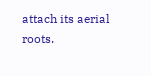attach its aerial roots.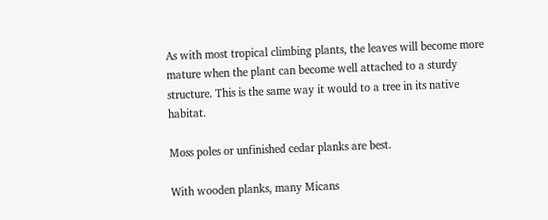As with most tropical climbing plants, the leaves will become more mature when the plant can become well attached to a sturdy structure. This is the same way it would to a tree in its native habitat.

Moss poles or unfinished cedar planks are best.

With wooden planks, many Micans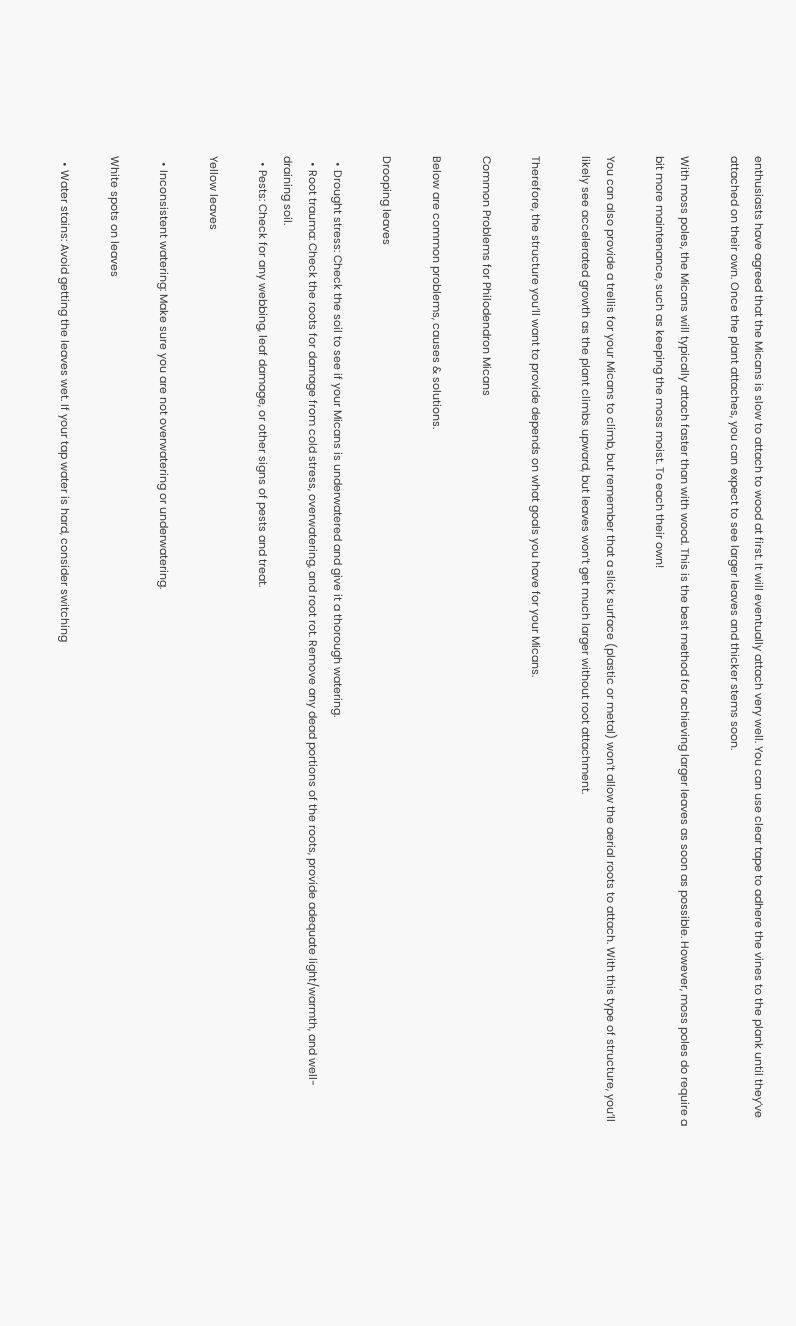enthusiasts have agreed that the Micans is slow to attach to wood at first. It will eventually attach very well. You can use clear tape to adhere the vines to the plank until they’ve attached on their own. Once the plant attaches, you can expect to see larger leaves and thicker stems soon.

With moss poles, the Micans will typically attach faster than with wood. This is the best method for achieving larger leaves as soon as possible. However, moss poles do require a bit more maintenance, such as keeping the moss moist. To each their own!

You can also provide a trellis for your Micans to climb, but remember that a slick surface (plastic or metal) won’t allow the aerial roots to attach. With this type of structure, you’ll likely see accelerated growth as the plant climbs upward, but leaves won’t get much larger without root attachment.

Therefore, the structure you’ll want to provide depends on what goals you have for your Micans.

Common Problems for Philodendron Micans

Below are common problems, causes & solutions.

Drooping leaves

  • Drought stress: Check the soil to see if your Micans is underwatered and give it a thorough watering.
  • Root trauma: Check the roots for damage from cold stress, overwatering, and root rot. Remove any dead portions of the roots, provide adequate light/warmth, and well-draining soil.
  • Pests: Check for any webbing, leaf damage, or other signs of pests and treat.

Yellow leaves

  • Inconsistent watering: Make sure you are not overwatering or underwatering.

White spots on leaves

  • Water stains: Avoid getting the leaves wet. If your tap water is hard, consider switching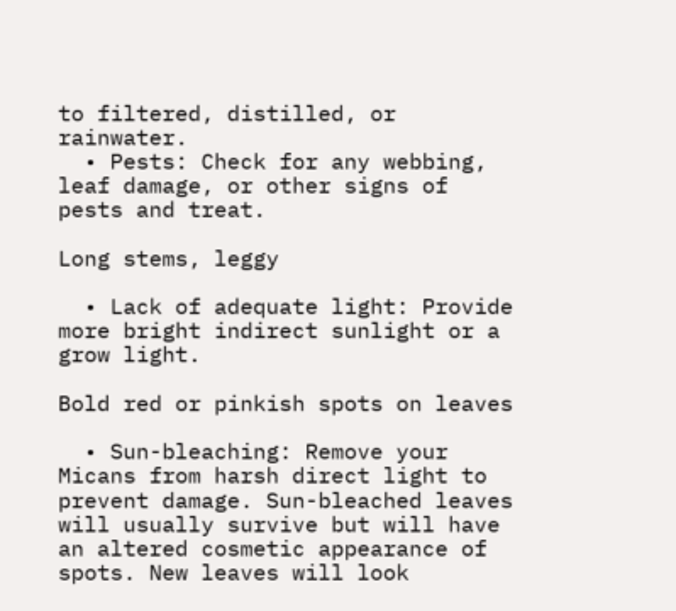to filtered, distilled, or rainwater.
  • Pests: Check for any webbing, leaf damage, or other signs of pests and treat.

Long stems, leggy

  • Lack of adequate light: Provide more bright indirect sunlight or a grow light.

Bold red or pinkish spots on leaves

  • Sun-bleaching: Remove your Micans from harsh direct light to prevent damage. Sun-bleached leaves will usually survive but will have an altered cosmetic appearance of spots. New leaves will look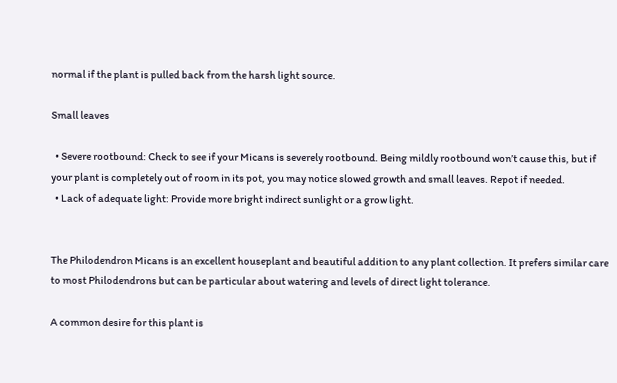normal if the plant is pulled back from the harsh light source.

Small leaves

  • Severe rootbound: Check to see if your Micans is severely rootbound. Being mildly rootbound won’t cause this, but if your plant is completely out of room in its pot, you may notice slowed growth and small leaves. Repot if needed.
  • Lack of adequate light: Provide more bright indirect sunlight or a grow light.


The Philodendron Micans is an excellent houseplant and beautiful addition to any plant collection. It prefers similar care to most Philodendrons but can be particular about watering and levels of direct light tolerance.

A common desire for this plant is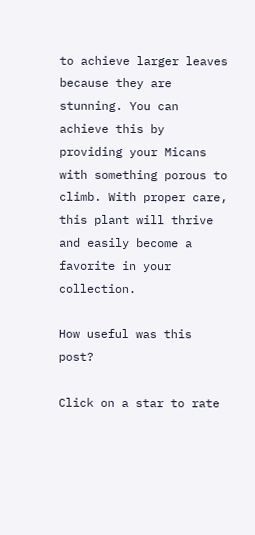to achieve larger leaves because they are stunning. You can achieve this by providing your Micans with something porous to climb. With proper care, this plant will thrive and easily become a favorite in your collection.

How useful was this post?

Click on a star to rate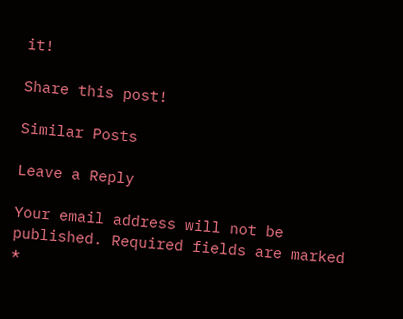it!

Share this post!

Similar Posts

Leave a Reply

Your email address will not be published. Required fields are marked *